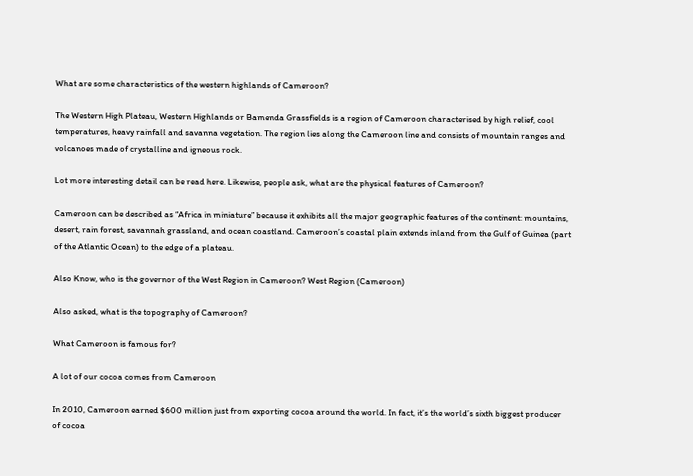What are some characteristics of the western highlands of Cameroon?

The Western High Plateau, Western Highlands or Bamenda Grassfields is a region of Cameroon characterised by high relief, cool temperatures, heavy rainfall and savanna vegetation. The region lies along the Cameroon line and consists of mountain ranges and volcanoes made of crystalline and igneous rock.

Lot more interesting detail can be read here. Likewise, people ask, what are the physical features of Cameroon?

Cameroon can be described as “Africa in miniature” because it exhibits all the major geographic features of the continent: mountains, desert, rain forest, savannah grassland, and ocean coastland. Cameroon’s coastal plain extends inland from the Gulf of Guinea (part of the Atlantic Ocean) to the edge of a plateau.

Also Know, who is the governor of the West Region in Cameroon? West Region (Cameroon)

Also asked, what is the topography of Cameroon?

What Cameroon is famous for?

A lot of our cocoa comes from Cameroon

In 2010, Cameroon earned $600 million just from exporting cocoa around the world. In fact, it’s the world’s sixth biggest producer of cocoa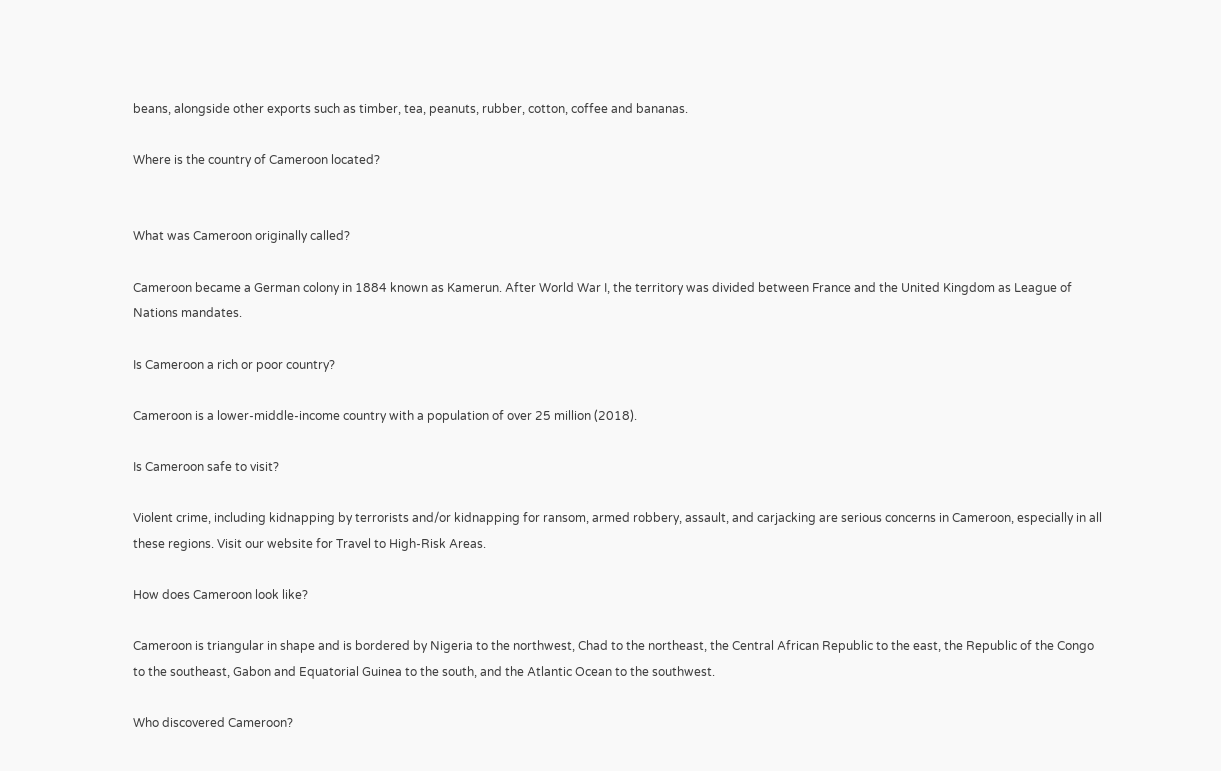beans, alongside other exports such as timber, tea, peanuts, rubber, cotton, coffee and bananas.

Where is the country of Cameroon located?


What was Cameroon originally called?

Cameroon became a German colony in 1884 known as Kamerun. After World War I, the territory was divided between France and the United Kingdom as League of Nations mandates.

Is Cameroon a rich or poor country?

Cameroon is a lower-middle-income country with a population of over 25 million (2018).

Is Cameroon safe to visit?

Violent crime, including kidnapping by terrorists and/or kidnapping for ransom, armed robbery, assault, and carjacking are serious concerns in Cameroon, especially in all these regions. Visit our website for Travel to High-Risk Areas.

How does Cameroon look like?

Cameroon is triangular in shape and is bordered by Nigeria to the northwest, Chad to the northeast, the Central African Republic to the east, the Republic of the Congo to the southeast, Gabon and Equatorial Guinea to the south, and the Atlantic Ocean to the southwest.

Who discovered Cameroon?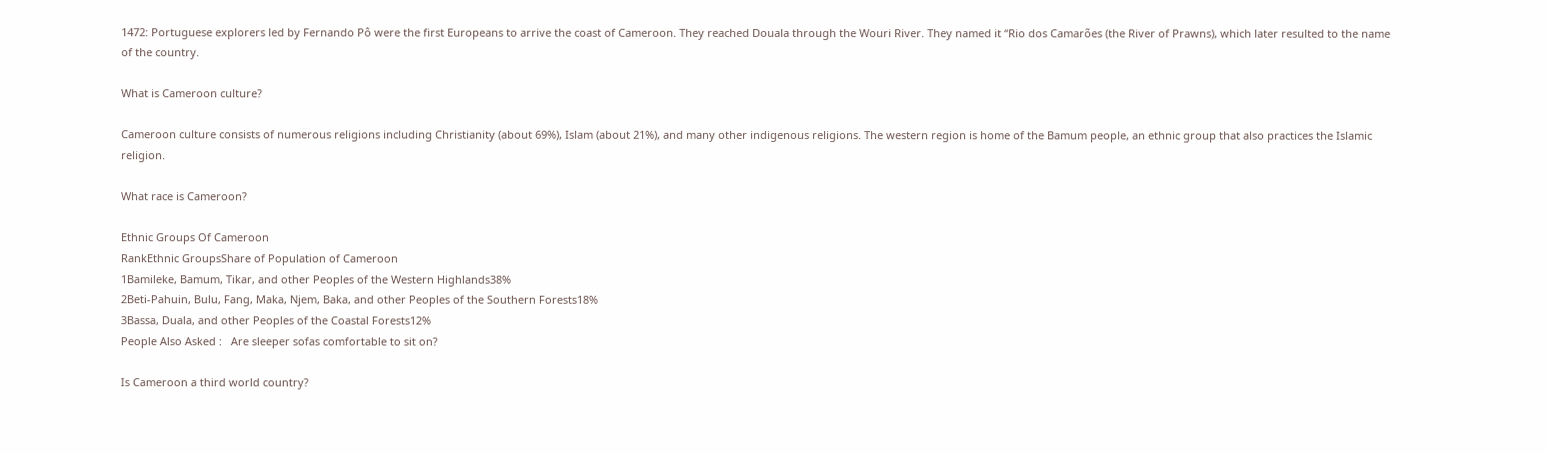1472: Portuguese explorers led by Fernando Pô were the first Europeans to arrive the coast of Cameroon. They reached Douala through the Wouri River. They named it “Rio dos Camarões (the River of Prawns), which later resulted to the name of the country.

What is Cameroon culture?

Cameroon culture consists of numerous religions including Christianity (about 69%), Islam (about 21%), and many other indigenous religions. The western region is home of the Bamum people, an ethnic group that also practices the Islamic religion.

What race is Cameroon?

Ethnic Groups Of Cameroon
RankEthnic GroupsShare of Population of Cameroon
1Bamileke, Bamum, Tikar, and other Peoples of the Western Highlands38%
2Beti-Pahuin, Bulu, Fang, Maka, Njem, Baka, and other Peoples of the Southern Forests18%
3Bassa, Duala, and other Peoples of the Coastal Forests12%
People Also Asked :   Are sleeper sofas comfortable to sit on?

Is Cameroon a third world country?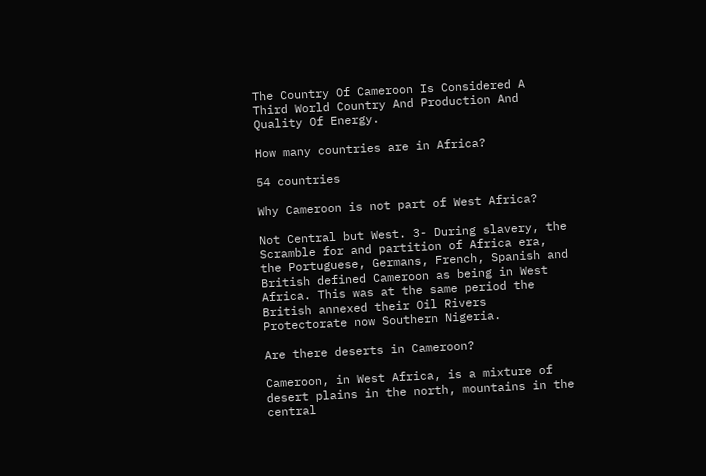The Country Of Cameroon Is Considered A Third World Country And Production And Quality Of Energy.

How many countries are in Africa?

54 countries

Why Cameroon is not part of West Africa?

Not Central but West. 3- During slavery, the Scramble for and partition of Africa era, the Portuguese, Germans, French, Spanish and British defined Cameroon as being in West Africa. This was at the same period the British annexed their Oil Rivers Protectorate now Southern Nigeria.

Are there deserts in Cameroon?

Cameroon, in West Africa, is a mixture of desert plains in the north, mountains in the central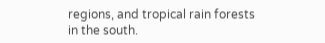regions, and tropical rain forests in the south.